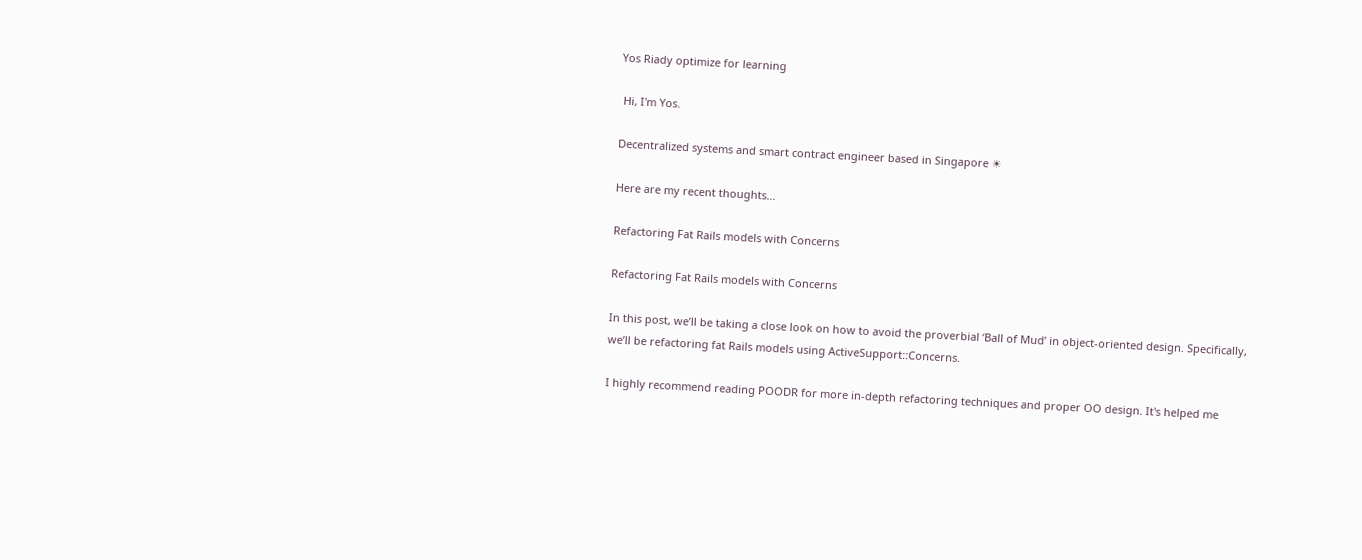Yos Riady optimize for learning

 Hi, I'm Yos.

Decentralized systems and smart contract engineer based in Singapore ☀

Here are my recent thoughts...

Refactoring Fat Rails models with Concerns

Refactoring Fat Rails models with Concerns

In this post, we’ll be taking a close look on how to avoid the proverbial ‘Ball of Mud’ in object-oriented design. Specifically, we’ll be refactoring fat Rails models using ActiveSupport::Concerns.

I highly recommend reading POODR for more in-depth refactoring techniques and proper OO design. It's helped me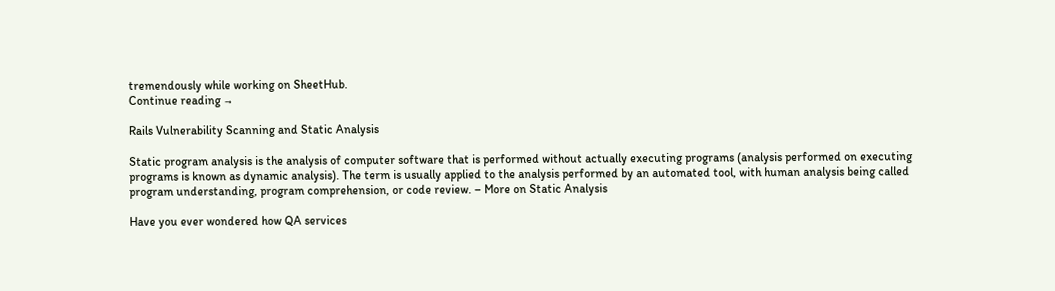tremendously while working on SheetHub.
Continue reading →

Rails Vulnerability Scanning and Static Analysis

Static program analysis is the analysis of computer software that is performed without actually executing programs (analysis performed on executing programs is known as dynamic analysis). The term is usually applied to the analysis performed by an automated tool, with human analysis being called program understanding, program comprehension, or code review. – More on Static Analysis

Have you ever wondered how QA services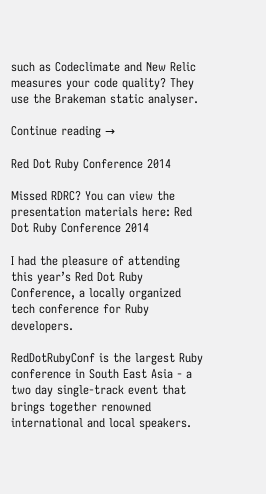such as Codeclimate and New Relic measures your code quality? They use the Brakeman static analyser.

Continue reading →

Red Dot Ruby Conference 2014

Missed RDRC? You can view the presentation materials here: Red Dot Ruby Conference 2014

I had the pleasure of attending this year’s Red Dot Ruby Conference, a locally organized tech conference for Ruby developers.

RedDotRubyConf is the largest Ruby conference in South East Asia - a two day single-track event that brings together renowned international and local speakers.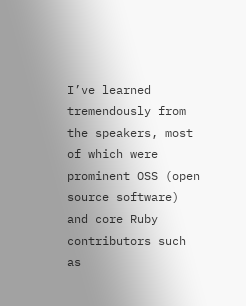I’ve learned tremendously from the speakers, most of which were prominent OSS (open source software) and core Ruby contributors such as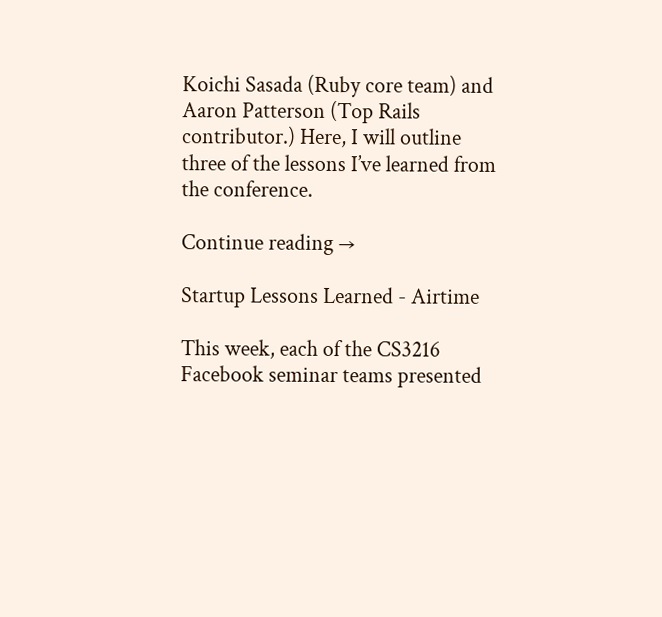Koichi Sasada (Ruby core team) and Aaron Patterson (Top Rails contributor.) Here, I will outline three of the lessons I’ve learned from the conference.

Continue reading →

Startup Lessons Learned - Airtime

This week, each of the CS3216 Facebook seminar teams presented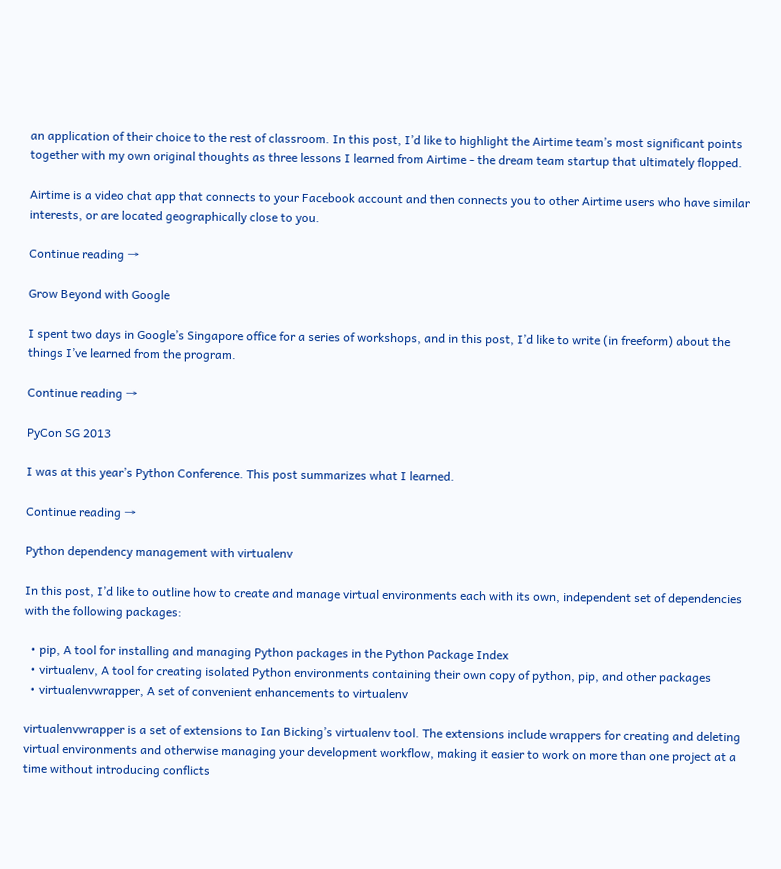an application of their choice to the rest of classroom. In this post, I’d like to highlight the Airtime team’s most significant points together with my own original thoughts as three lessons I learned from Airtime - the dream team startup that ultimately flopped.

Airtime is a video chat app that connects to your Facebook account and then connects you to other Airtime users who have similar interests, or are located geographically close to you.

Continue reading →

Grow Beyond with Google

I spent two days in Google’s Singapore office for a series of workshops, and in this post, I’d like to write (in freeform) about the things I’ve learned from the program.

Continue reading →

PyCon SG 2013

I was at this year’s Python Conference. This post summarizes what I learned.

Continue reading →

Python dependency management with virtualenv

In this post, I’d like to outline how to create and manage virtual environments each with its own, independent set of dependencies with the following packages:

  • pip, A tool for installing and managing Python packages in the Python Package Index
  • virtualenv, A tool for creating isolated Python environments containing their own copy of python, pip, and other packages
  • virtualenvwrapper, A set of convenient enhancements to virtualenv

virtualenvwrapper is a set of extensions to Ian Bicking’s virtualenv tool. The extensions include wrappers for creating and deleting virtual environments and otherwise managing your development workflow, making it easier to work on more than one project at a time without introducing conflicts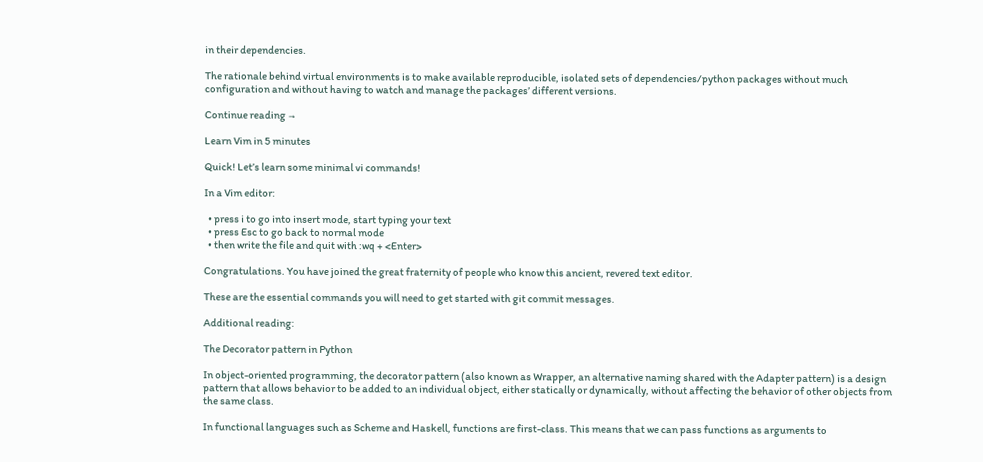in their dependencies.

The rationale behind virtual environments is to make available reproducible, isolated sets of dependencies/python packages without much configuration and without having to watch and manage the packages’ different versions.

Continue reading →

Learn Vim in 5 minutes

Quick! Let’s learn some minimal vi commands!

In a Vim editor:

  • press i to go into insert mode, start typing your text
  • press Esc to go back to normal mode
  • then write the file and quit with :wq + <Enter>

Congratulations. You have joined the great fraternity of people who know this ancient, revered text editor.

These are the essential commands you will need to get started with git commit messages.

Additional reading:

The Decorator pattern in Python

In object-oriented programming, the decorator pattern (also known as Wrapper, an alternative naming shared with the Adapter pattern) is a design pattern that allows behavior to be added to an individual object, either statically or dynamically, without affecting the behavior of other objects from the same class.

In functional languages such as Scheme and Haskell, functions are first-class. This means that we can pass functions as arguments to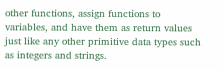other functions, assign functions to variables, and have them as return values just like any other primitive data types such as integers and strings.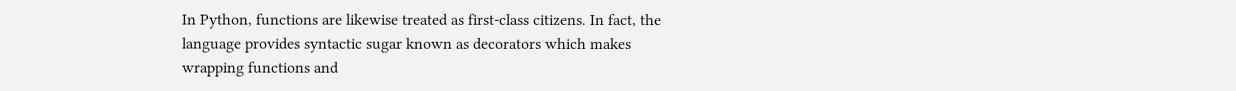In Python, functions are likewise treated as first-class citizens. In fact, the language provides syntactic sugar known as decorators which makes wrapping functions and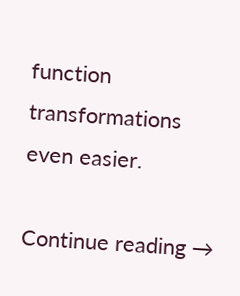function transformations even easier.

Continue reading →